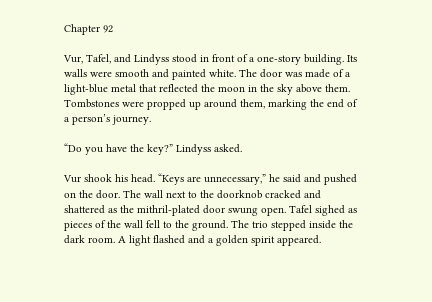Chapter 92

Vur, Tafel, and Lindyss stood in front of a one-story building. Its walls were smooth and painted white. The door was made of a light-blue metal that reflected the moon in the sky above them. Tombstones were propped up around them, marking the end of a person’s journey.

“Do you have the key?” Lindyss asked.

Vur shook his head. “Keys are unnecessary,” he said and pushed on the door. The wall next to the doorknob cracked and shattered as the mithril-plated door swung open. Tafel sighed as pieces of the wall fell to the ground. The trio stepped inside the dark room. A light flashed and a golden spirit appeared.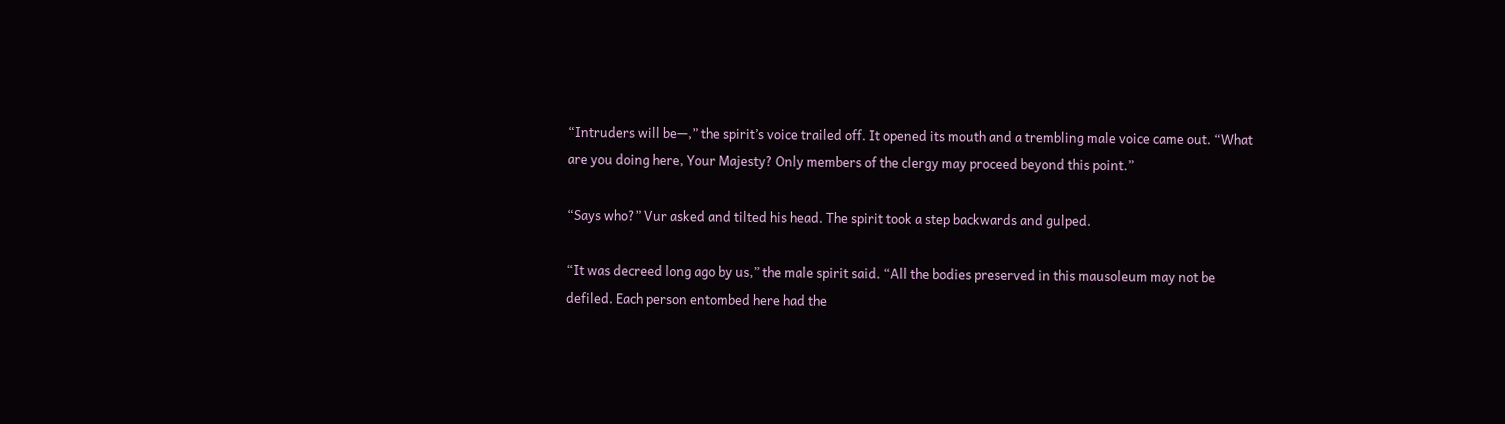“Intruders will be—,” the spirit’s voice trailed off. It opened its mouth and a trembling male voice came out. “What are you doing here, Your Majesty? Only members of the clergy may proceed beyond this point.”

“Says who?” Vur asked and tilted his head. The spirit took a step backwards and gulped.

“It was decreed long ago by us,” the male spirit said. “All the bodies preserved in this mausoleum may not be defiled. Each person entombed here had the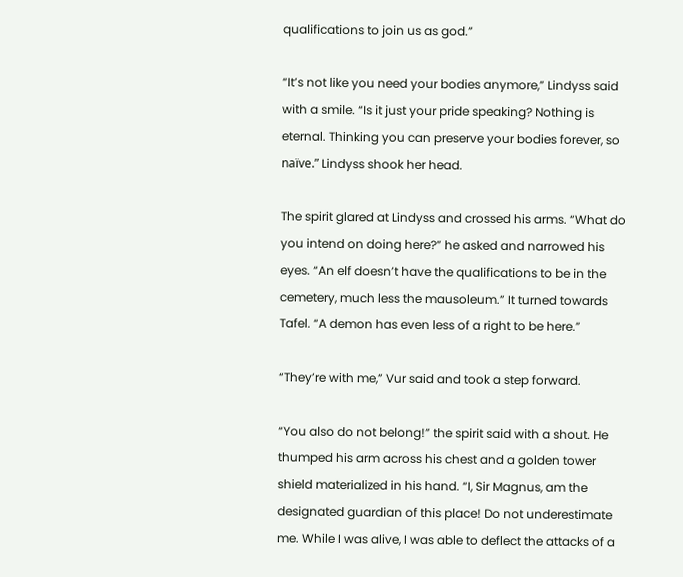qualifications to join us as god.”

“It’s not like you need your bodies anymore,” Lindyss said with a smile. “Is it just your pride speaking? Nothing is eternal. Thinking you can preserve your bodies forever, so naïve.” Lindyss shook her head.

The spirit glared at Lindyss and crossed his arms. “What do you intend on doing here?” he asked and narrowed his eyes. “An elf doesn’t have the qualifications to be in the cemetery, much less the mausoleum.” It turned towards Tafel. “A demon has even less of a right to be here.”

“They’re with me,” Vur said and took a step forward.

“You also do not belong!” the spirit said with a shout. He thumped his arm across his chest and a golden tower shield materialized in his hand. “I, Sir Magnus, am the designated guardian of this place! Do not underestimate me. While I was alive, I was able to deflect the attacks of a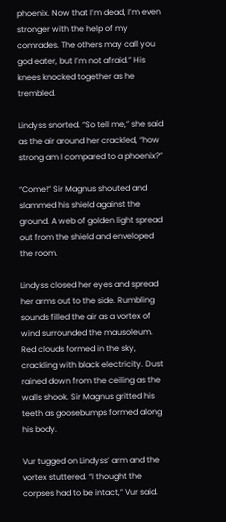phoenix. Now that I’m dead, I’m even stronger with the help of my comrades. The others may call you god eater, but I’m not afraid.” His knees knocked together as he trembled.

Lindyss snorted. “So tell me,” she said as the air around her crackled, “how strong am I compared to a phoenix?”

“Come!” Sir Magnus shouted and slammed his shield against the ground. A web of golden light spread out from the shield and enveloped the room.

Lindyss closed her eyes and spread her arms out to the side. Rumbling sounds filled the air as a vortex of wind surrounded the mausoleum. Red clouds formed in the sky, crackling with black electricity. Dust rained down from the ceiling as the walls shook. Sir Magnus gritted his teeth as goosebumps formed along his body.

Vur tugged on Lindyss’ arm and the vortex stuttered. “I thought the corpses had to be intact,” Vur said.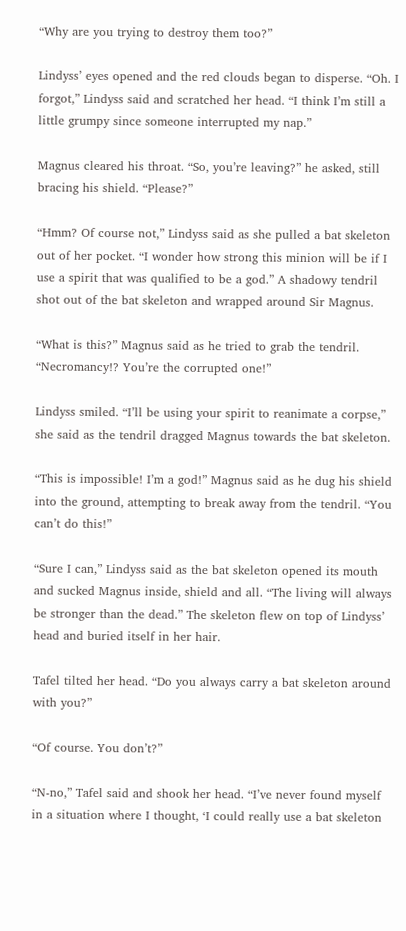“Why are you trying to destroy them too?”

Lindyss’ eyes opened and the red clouds began to disperse. “Oh. I forgot,” Lindyss said and scratched her head. “I think I’m still a little grumpy since someone interrupted my nap.”

Magnus cleared his throat. “So, you’re leaving?” he asked, still bracing his shield. “Please?”

“Hmm? Of course not,” Lindyss said as she pulled a bat skeleton out of her pocket. “I wonder how strong this minion will be if I use a spirit that was qualified to be a god.” A shadowy tendril shot out of the bat skeleton and wrapped around Sir Magnus.

“What is this?” Magnus said as he tried to grab the tendril. “Necromancy!? You’re the corrupted one!”

Lindyss smiled. “I’ll be using your spirit to reanimate a corpse,” she said as the tendril dragged Magnus towards the bat skeleton.

“This is impossible! I’m a god!” Magnus said as he dug his shield into the ground, attempting to break away from the tendril. “You can’t do this!”

“Sure I can,” Lindyss said as the bat skeleton opened its mouth and sucked Magnus inside, shield and all. “The living will always be stronger than the dead.” The skeleton flew on top of Lindyss’ head and buried itself in her hair.

Tafel tilted her head. “Do you always carry a bat skeleton around with you?”

“Of course. You don’t?”

“N-no,” Tafel said and shook her head. “I’ve never found myself in a situation where I thought, ‘I could really use a bat skeleton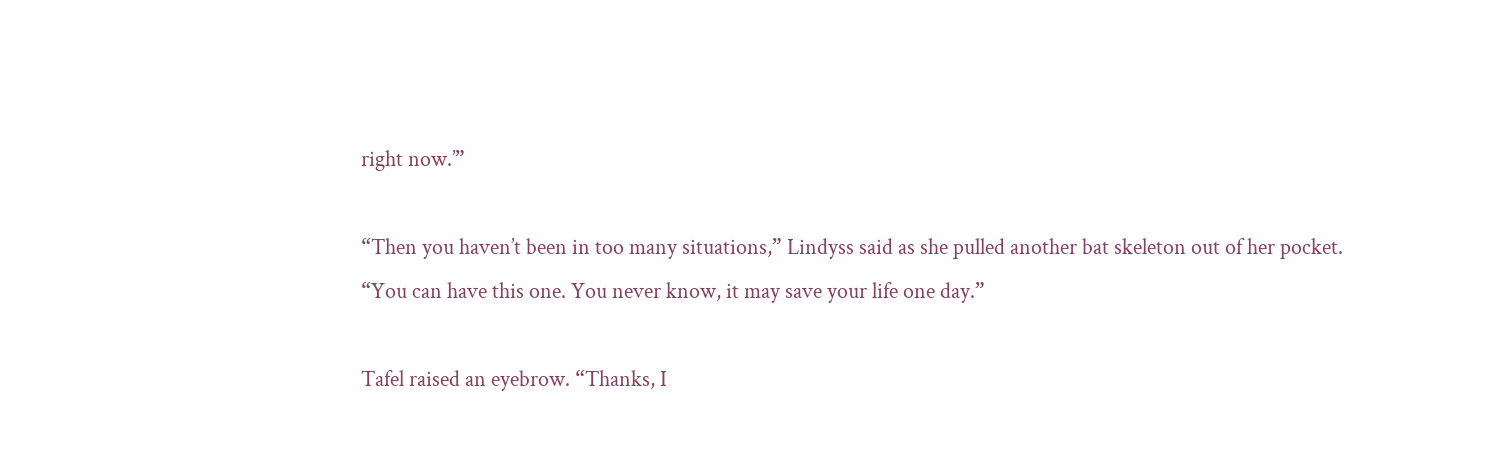right now.’”

“Then you haven’t been in too many situations,” Lindyss said as she pulled another bat skeleton out of her pocket. “You can have this one. You never know, it may save your life one day.”

Tafel raised an eyebrow. “Thanks, I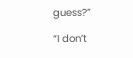guess?”

“I don’t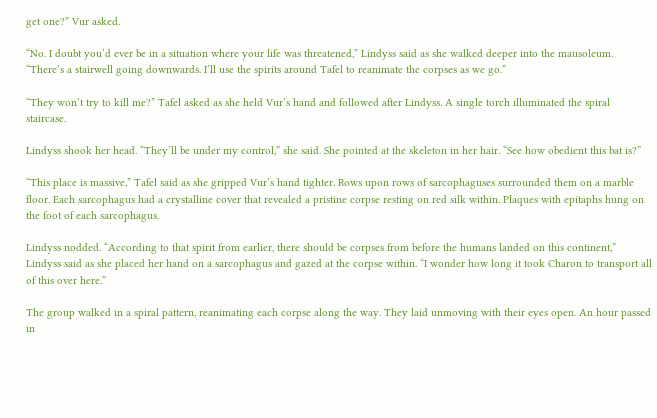get one?” Vur asked.

“No. I doubt you’d ever be in a situation where your life was threatened,” Lindyss said as she walked deeper into the mausoleum. “There’s a stairwell going downwards. I’ll use the spirits around Tafel to reanimate the corpses as we go.”

“They won’t try to kill me?” Tafel asked as she held Vur’s hand and followed after Lindyss. A single torch illuminated the spiral staircase.

Lindyss shook her head. “They’ll be under my control,” she said. She pointed at the skeleton in her hair. “See how obedient this bat is?”

“This place is massive,” Tafel said as she gripped Vur’s hand tighter. Rows upon rows of sarcophaguses surrounded them on a marble floor. Each sarcophagus had a crystalline cover that revealed a pristine corpse resting on red silk within. Plaques with epitaphs hung on the foot of each sarcophagus.

Lindyss nodded. “According to that spirit from earlier, there should be corpses from before the humans landed on this continent,” Lindyss said as she placed her hand on a sarcophagus and gazed at the corpse within. “I wonder how long it took Charon to transport all of this over here.”

The group walked in a spiral pattern, reanimating each corpse along the way. They laid unmoving with their eyes open. An hour passed in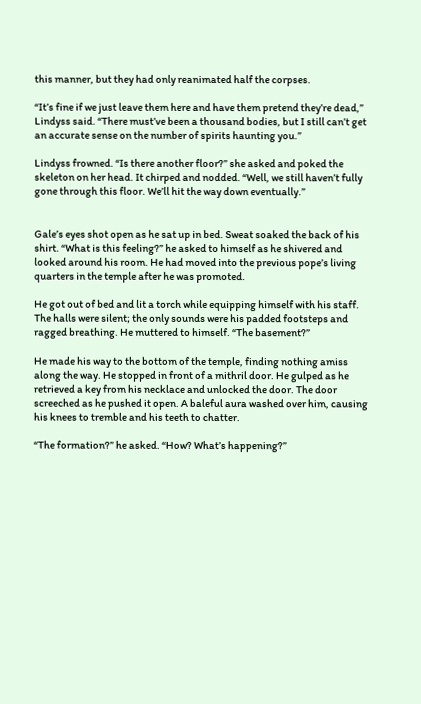this manner, but they had only reanimated half the corpses.

“It’s fine if we just leave them here and have them pretend they’re dead,” Lindyss said. “There must’ve been a thousand bodies, but I still can’t get an accurate sense on the number of spirits haunting you.”

Lindyss frowned. “Is there another floor?” she asked and poked the skeleton on her head. It chirped and nodded. “Well, we still haven’t fully gone through this floor. We’ll hit the way down eventually.”


Gale’s eyes shot open as he sat up in bed. Sweat soaked the back of his shirt. “What is this feeling?” he asked to himself as he shivered and looked around his room. He had moved into the previous pope’s living quarters in the temple after he was promoted.

He got out of bed and lit a torch while equipping himself with his staff. The halls were silent; the only sounds were his padded footsteps and ragged breathing. He muttered to himself. “The basement?”

He made his way to the bottom of the temple, finding nothing amiss along the way. He stopped in front of a mithril door. He gulped as he retrieved a key from his necklace and unlocked the door. The door screeched as he pushed it open. A baleful aura washed over him, causing his knees to tremble and his teeth to chatter.

“The formation?” he asked. “How? What’s happening?”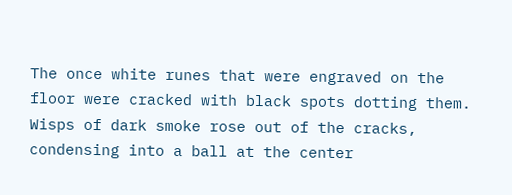The once white runes that were engraved on the floor were cracked with black spots dotting them. Wisps of dark smoke rose out of the cracks, condensing into a ball at the center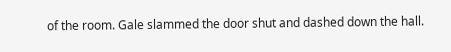of the room. Gale slammed the door shut and dashed down the hall.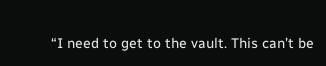“I need to get to the vault. This can’t be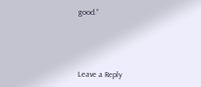good.”




Leave a Reply